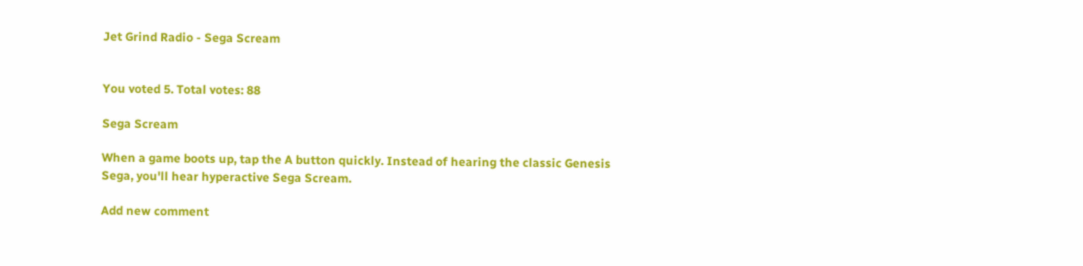Jet Grind Radio - Sega Scream


You voted 5. Total votes: 88

Sega Scream

When a game boots up, tap the A button quickly. Instead of hearing the classic Genesis Sega, you'll hear hyperactive Sega Scream.

Add new comment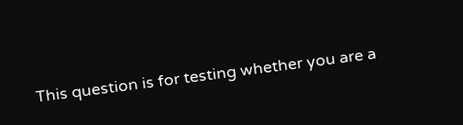This question is for testing whether you are a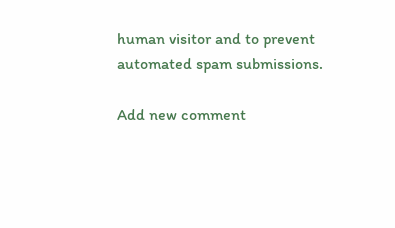human visitor and to prevent automated spam submissions.

Add new comment